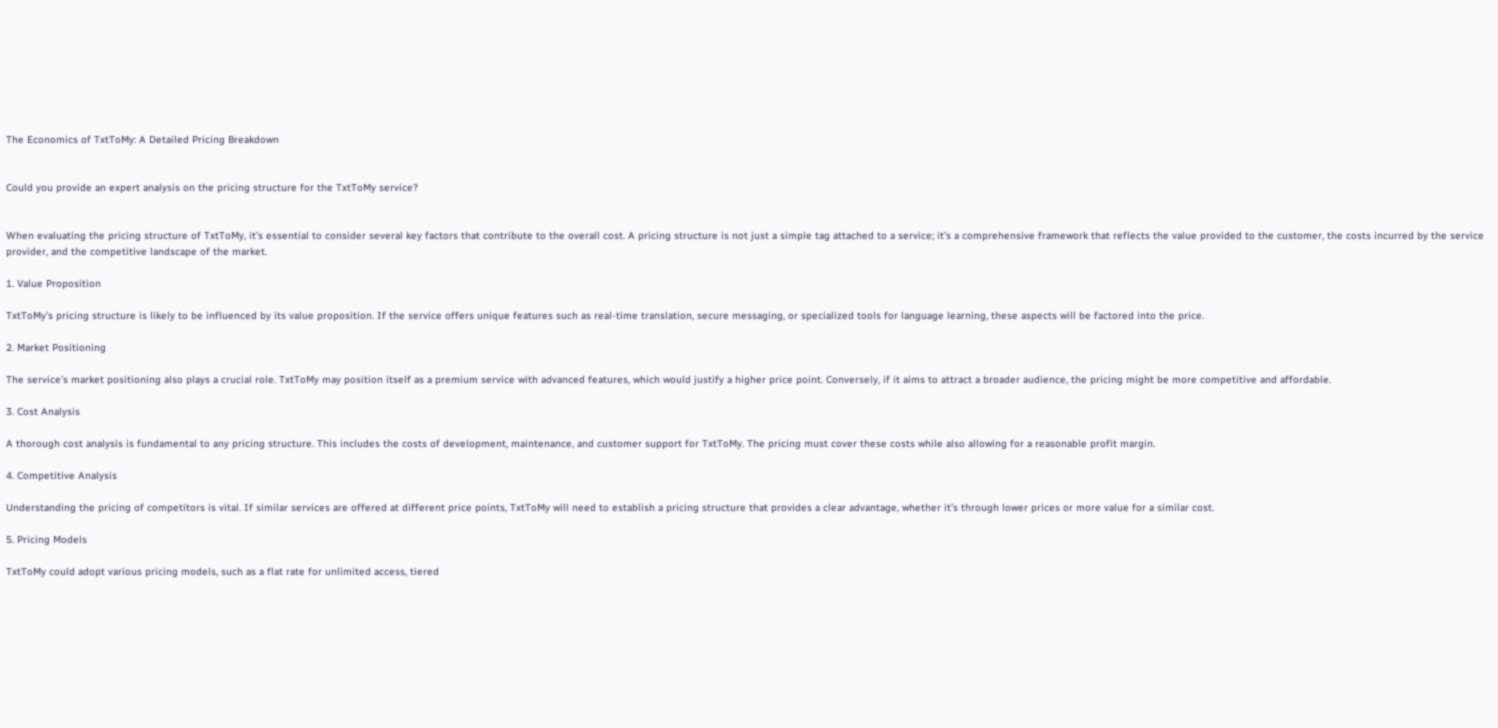The Economics of TxtToMy: A Detailed Pricing Breakdown


Could you provide an expert analysis on the pricing structure for the TxtToMy service?


When evaluating the pricing structure of TxtToMy, it’s essential to consider several key factors that contribute to the overall cost. A pricing structure is not just a simple tag attached to a service; it’s a comprehensive framework that reflects the value provided to the customer, the costs incurred by the service provider, and the competitive landscape of the market.

1. Value Proposition

TxtToMy’s pricing structure is likely to be influenced by its value proposition. If the service offers unique features such as real-time translation, secure messaging, or specialized tools for language learning, these aspects will be factored into the price.

2. Market Positioning

The service’s market positioning also plays a crucial role. TxtToMy may position itself as a premium service with advanced features, which would justify a higher price point. Conversely, if it aims to attract a broader audience, the pricing might be more competitive and affordable.

3. Cost Analysis

A thorough cost analysis is fundamental to any pricing structure. This includes the costs of development, maintenance, and customer support for TxtToMy. The pricing must cover these costs while also allowing for a reasonable profit margin.

4. Competitive Analysis

Understanding the pricing of competitors is vital. If similar services are offered at different price points, TxtToMy will need to establish a pricing structure that provides a clear advantage, whether it’s through lower prices or more value for a similar cost.

5. Pricing Models

TxtToMy could adopt various pricing models, such as a flat rate for unlimited access, tiered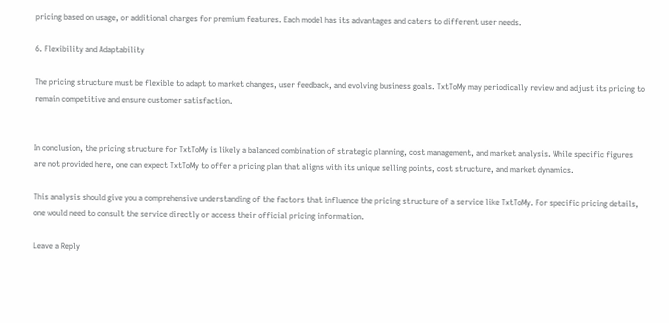pricing based on usage, or additional charges for premium features. Each model has its advantages and caters to different user needs.

6. Flexibility and Adaptability

The pricing structure must be flexible to adapt to market changes, user feedback, and evolving business goals. TxtToMy may periodically review and adjust its pricing to remain competitive and ensure customer satisfaction.


In conclusion, the pricing structure for TxtToMy is likely a balanced combination of strategic planning, cost management, and market analysis. While specific figures are not provided here, one can expect TxtToMy to offer a pricing plan that aligns with its unique selling points, cost structure, and market dynamics.

This analysis should give you a comprehensive understanding of the factors that influence the pricing structure of a service like TxtToMy. For specific pricing details, one would need to consult the service directly or access their official pricing information.

Leave a Reply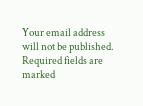Your email address will not be published. Required fields are marked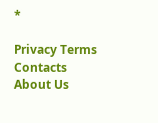*

Privacy Terms Contacts About Us